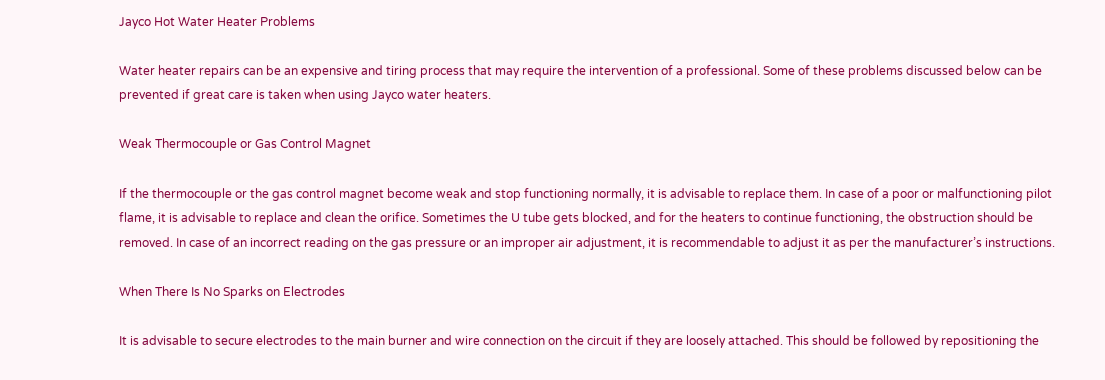Jayco Hot Water Heater Problems

Water heater repairs can be an expensive and tiring process that may require the intervention of a professional. Some of these problems discussed below can be prevented if great care is taken when using Jayco water heaters.

Weak Thermocouple or Gas Control Magnet

If the thermocouple or the gas control magnet become weak and stop functioning normally, it is advisable to replace them. In case of a poor or malfunctioning pilot flame, it is advisable to replace and clean the orifice. Sometimes the U tube gets blocked, and for the heaters to continue functioning, the obstruction should be removed. In case of an incorrect reading on the gas pressure or an improper air adjustment, it is recommendable to adjust it as per the manufacturer’s instructions.

When There Is No Sparks on Electrodes

It is advisable to secure electrodes to the main burner and wire connection on the circuit if they are loosely attached. This should be followed by repositioning the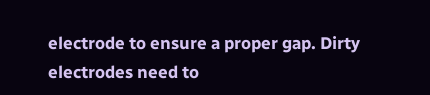electrode to ensure a proper gap. Dirty electrodes need to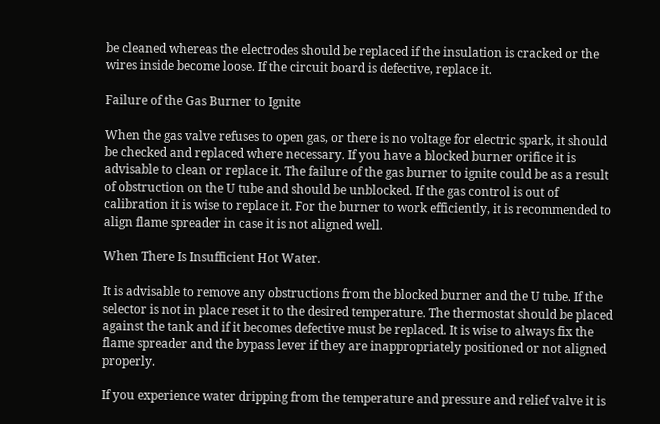be cleaned whereas the electrodes should be replaced if the insulation is cracked or the wires inside become loose. If the circuit board is defective, replace it.

Failure of the Gas Burner to Ignite

When the gas valve refuses to open gas, or there is no voltage for electric spark, it should be checked and replaced where necessary. If you have a blocked burner orifice it is advisable to clean or replace it. The failure of the gas burner to ignite could be as a result of obstruction on the U tube and should be unblocked. If the gas control is out of calibration it is wise to replace it. For the burner to work efficiently, it is recommended to align flame spreader in case it is not aligned well.

When There Is Insufficient Hot Water.

It is advisable to remove any obstructions from the blocked burner and the U tube. If the selector is not in place reset it to the desired temperature. The thermostat should be placed against the tank and if it becomes defective must be replaced. It is wise to always fix the flame spreader and the bypass lever if they are inappropriately positioned or not aligned properly.

If you experience water dripping from the temperature and pressure and relief valve it is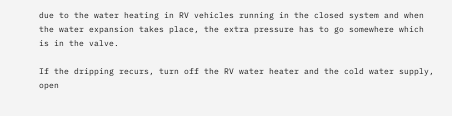due to the water heating in RV vehicles running in the closed system and when the water expansion takes place, the extra pressure has to go somewhere which is in the valve.

If the dripping recurs, turn off the RV water heater and the cold water supply, open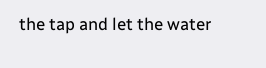the tap and let the water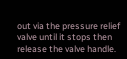out via the pressure relief valve until it stops then release the valve handle.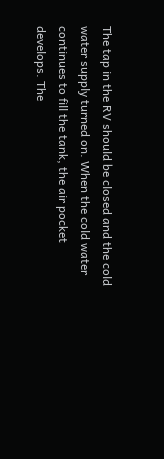The tap in the RV should be closed and the cold water supply turned on. When the cold water continues to fill the tank, the air pocket develops. The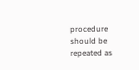procedure should be repeated as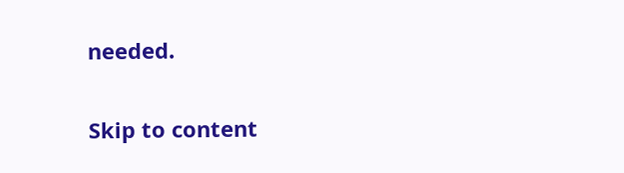needed.

Skip to content